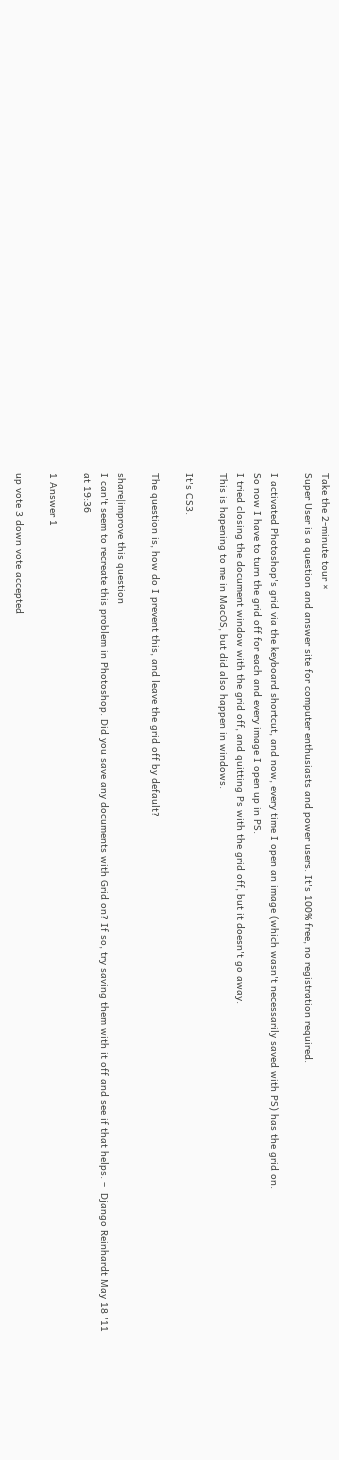Take the 2-minute tour ×
Super User is a question and answer site for computer enthusiasts and power users. It's 100% free, no registration required.

I activated Photoshop's grid via the keyboard shortcut, and now, every time I open an image (which wasn't necessarily saved with PS) has the grid on.
So now I have to turn the grid off for each and every image I open up in PS.
I tried closing the document window with the grid off, and quitting Ps with the grid off, but it doesn't go away.
This is hapening to me in MacOS, but did also happen in windows.

It's CS3.

The question is, how do I prevent this, and leave the grid off by default?

share|improve this question
I can't seem to recreate this problem in Photoshop. Did you save any documents with Grid on? If so, try saving them with it off and see if that helps. –  Django Reinhardt May 18 '11 at 19:36

1 Answer 1

up vote 3 down vote accepted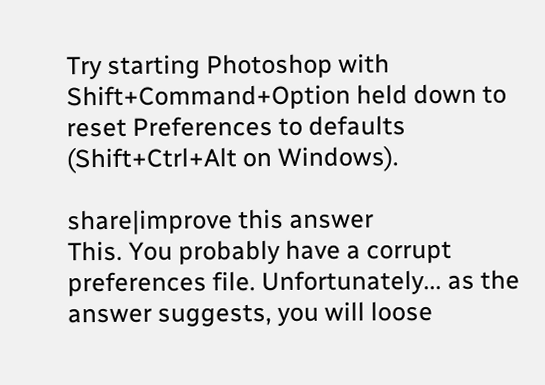Try starting Photoshop with Shift+Command+Option held down to reset Preferences to defaults (Shift+Ctrl+Alt on Windows).

share|improve this answer
This. You probably have a corrupt preferences file. Unfortunately... as the answer suggests, you will loose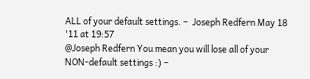ALL of your default settings. –  Joseph Redfern May 18 '11 at 19:57
@Joseph Redfern You mean you will lose all of your NON-default settings :) –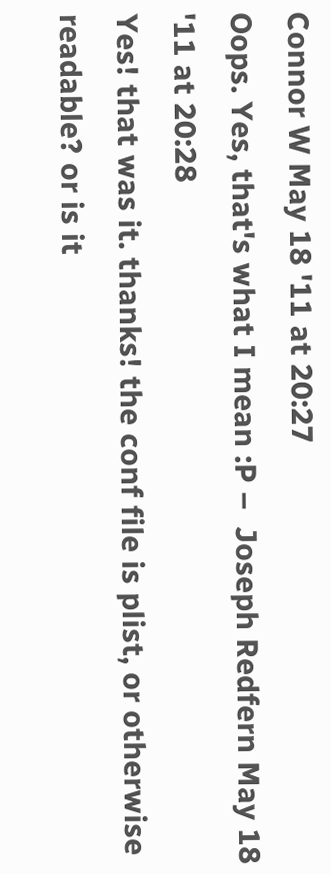Connor W May 18 '11 at 20:27
Oops. Yes, that's what I mean :P –  Joseph Redfern May 18 '11 at 20:28
Yes! that was it. thanks! the conf file is plist, or otherwise readable? or is it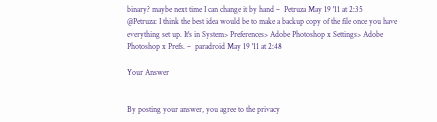binary? maybe next time I can change it by hand –  Petruza May 19 '11 at 2:35
@Petruza: I think the best idea would be to make a backup copy of the file once you have everything set up. It's in System> Preferences> Adobe Photoshop x Settings> Adobe Photoshop x Prefs. –  paradroid May 19 '11 at 2:48

Your Answer


By posting your answer, you agree to the privacy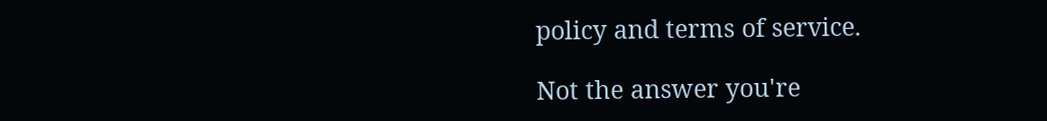policy and terms of service.

Not the answer you're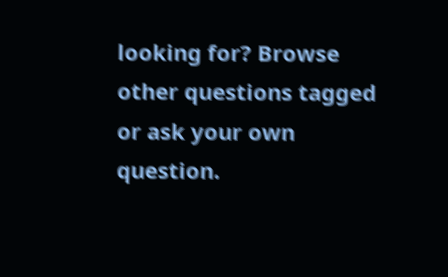looking for? Browse other questions tagged or ask your own question.